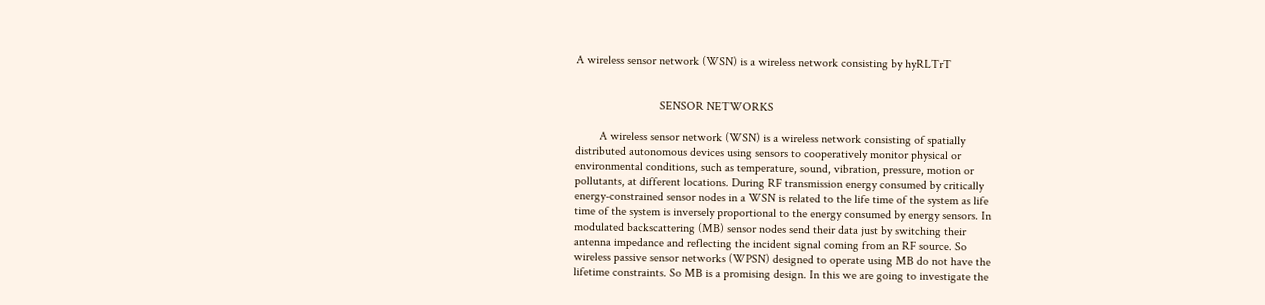A wireless sensor network (WSN) is a wireless network consisting by hyRLTrT


                            SENSOR NETWORKS

        A wireless sensor network (WSN) is a wireless network consisting of spatially
distributed autonomous devices using sensors to cooperatively monitor physical or
environmental conditions, such as temperature, sound, vibration, pressure, motion or
pollutants, at different locations. During RF transmission energy consumed by critically
energy-constrained sensor nodes in a WSN is related to the life time of the system as life
time of the system is inversely proportional to the energy consumed by energy sensors. In
modulated backscattering (MB) sensor nodes send their data just by switching their
antenna impedance and reflecting the incident signal coming from an RF source. So
wireless passive sensor networks (WPSN) designed to operate using MB do not have the
lifetime constraints. So MB is a promising design. In this we are going to investigate the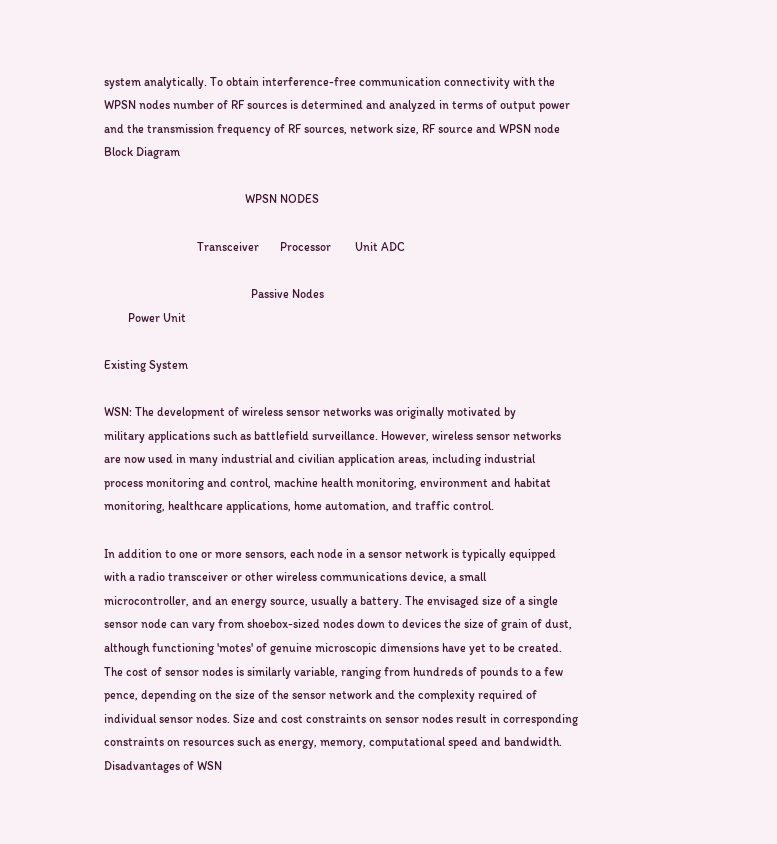system analytically. To obtain interference-free communication connectivity with the
WPSN nodes number of RF sources is determined and analyzed in terms of output power
and the transmission frequency of RF sources, network size, RF source and WPSN node
Block Diagram

                                               WPSN NODES

                               Transceiver       Processor        Unit ADC

                                                 Passive Nodes
        Power Unit

Existing System

WSN: The development of wireless sensor networks was originally motivated by
military applications such as battlefield surveillance. However, wireless sensor networks
are now used in many industrial and civilian application areas, including industrial
process monitoring and control, machine health monitoring, environment and habitat
monitoring, healthcare applications, home automation, and traffic control.

In addition to one or more sensors, each node in a sensor network is typically equipped
with a radio transceiver or other wireless communications device, a small
microcontroller, and an energy source, usually a battery. The envisaged size of a single
sensor node can vary from shoebox-sized nodes down to devices the size of grain of dust,
although functioning 'motes' of genuine microscopic dimensions have yet to be created.
The cost of sensor nodes is similarly variable, ranging from hundreds of pounds to a few
pence, depending on the size of the sensor network and the complexity required of
individual sensor nodes. Size and cost constraints on sensor nodes result in corresponding
constraints on resources such as energy, memory, computational speed and bandwidth.
Disadvantages of WSN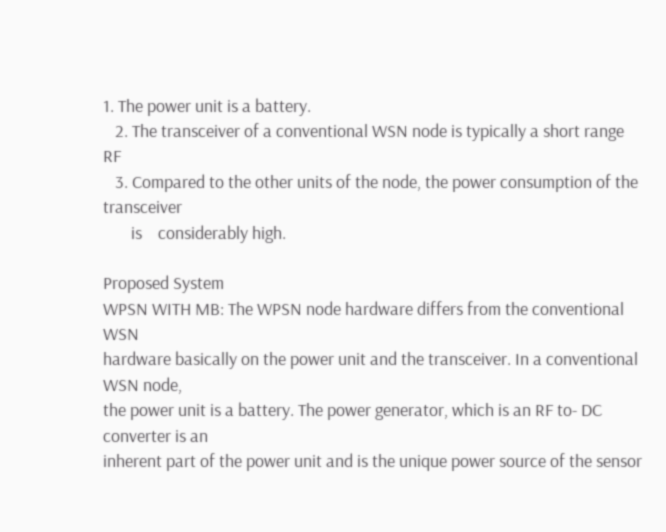1. The power unit is a battery.
   2. The transceiver of a conventional WSN node is typically a short range RF
   3. Compared to the other units of the node, the power consumption of the transceiver
       is    considerably high.

Proposed System
WPSN WITH MB: The WPSN node hardware differs from the conventional WSN
hardware basically on the power unit and the transceiver. In a conventional WSN node,
the power unit is a battery. The power generator, which is an RF to- DC converter is an
inherent part of the power unit and is the unique power source of the sensor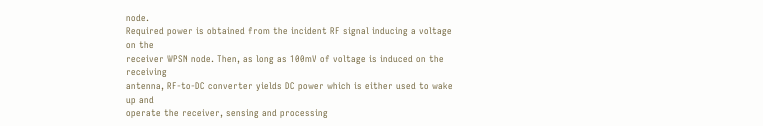node.
Required power is obtained from the incident RF signal inducing a voltage on the
receiver WPSN node. Then, as long as 100mV of voltage is induced on the receiving
antenna, RF-to-DC converter yields DC power which is either used to wake up and
operate the receiver, sensing and processing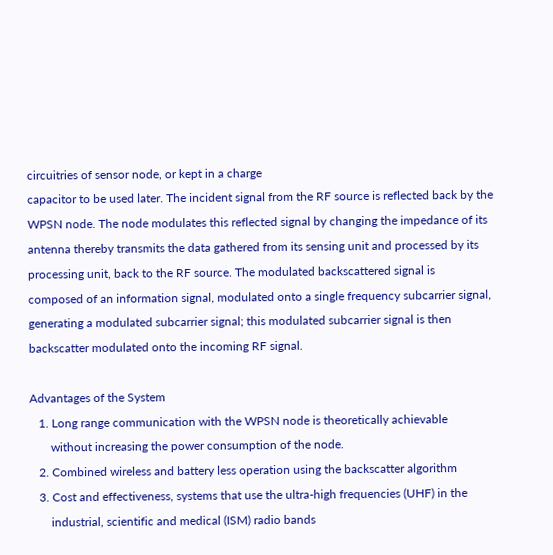circuitries of sensor node, or kept in a charge
capacitor to be used later. The incident signal from the RF source is reflected back by the
WPSN node. The node modulates this reflected signal by changing the impedance of its
antenna thereby transmits the data gathered from its sensing unit and processed by its
processing unit, back to the RF source. The modulated backscattered signal is
composed of an information signal, modulated onto a single frequency subcarrier signal,
generating a modulated subcarrier signal; this modulated subcarrier signal is then
backscatter modulated onto the incoming RF signal.

Advantages of the System
   1. Long range communication with the WPSN node is theoretically achievable
       without increasing the power consumption of the node.
   2. Combined wireless and battery less operation using the backscatter algorithm
   3. Cost and effectiveness, systems that use the ultra-high frequencies (UHF) in the
       industrial, scientific and medical (ISM) radio bands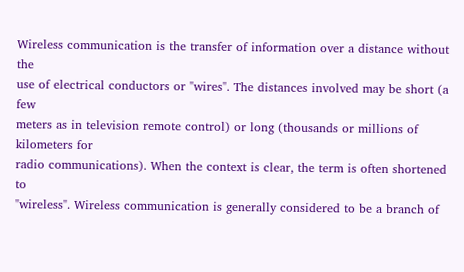Wireless communication is the transfer of information over a distance without the
use of electrical conductors or "wires". The distances involved may be short (a few
meters as in television remote control) or long (thousands or millions of kilometers for
radio communications). When the context is clear, the term is often shortened to
"wireless". Wireless communication is generally considered to be a branch of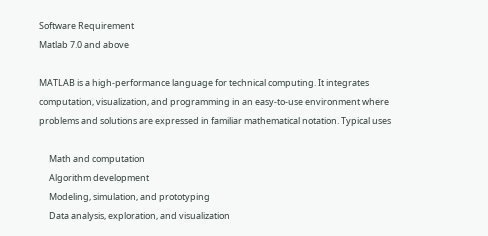Software Requirement
Matlab 7.0 and above

MATLAB is a high-performance language for technical computing. It integrates
computation, visualization, and programming in an easy-to-use environment where
problems and solutions are expressed in familiar mathematical notation. Typical uses

     Math and computation
     Algorithm development
     Modeling, simulation, and prototyping
     Data analysis, exploration, and visualization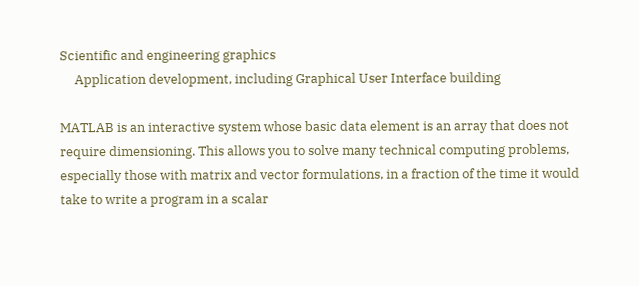Scientific and engineering graphics
     Application development, including Graphical User Interface building

MATLAB is an interactive system whose basic data element is an array that does not
require dimensioning. This allows you to solve many technical computing problems,
especially those with matrix and vector formulations, in a fraction of the time it would
take to write a program in a scalar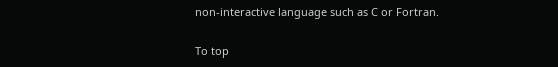non-interactive language such as C or Fortran.

To top